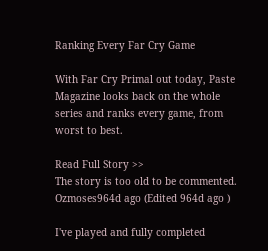Ranking Every Far Cry Game

With Far Cry Primal out today, Paste Magazine looks back on the whole series and ranks every game, from worst to best.

Read Full Story >>
The story is too old to be commented.
Ozmoses964d ago (Edited 964d ago )

I've played and fully completed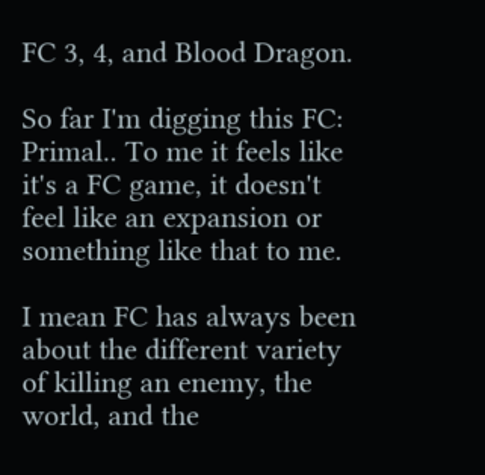FC 3, 4, and Blood Dragon.

So far I'm digging this FC: Primal.. To me it feels like it's a FC game, it doesn't feel like an expansion or something like that to me.

I mean FC has always been about the different variety of killing an enemy, the world, and the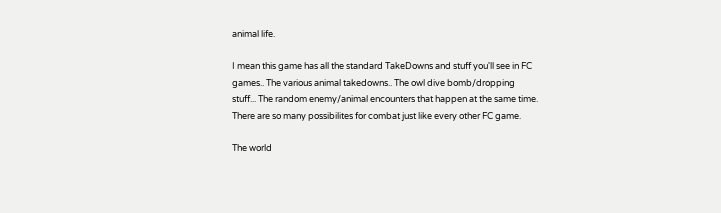animal life.

I mean this game has all the standard TakeDowns and stuff you'll see in FC games.. The various animal takedowns.. The owl dive bomb/dropping stuff... The random enemy/animal encounters that happen at the same time. There are so many possibilites for combat just like every other FC game.

The world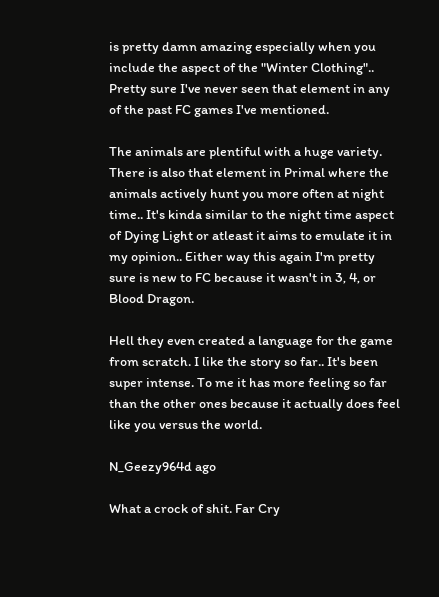is pretty damn amazing especially when you include the aspect of the "Winter Clothing".. Pretty sure I've never seen that element in any of the past FC games I've mentioned.

The animals are plentiful with a huge variety. There is also that element in Primal where the animals actively hunt you more often at night time.. It's kinda similar to the night time aspect of Dying Light or atleast it aims to emulate it in my opinion.. Either way this again I'm pretty sure is new to FC because it wasn't in 3, 4, or Blood Dragon.

Hell they even created a language for the game from scratch. I like the story so far.. It's been super intense. To me it has more feeling so far than the other ones because it actually does feel like you versus the world.

N_Geezy964d ago

What a crock of shit. Far Cry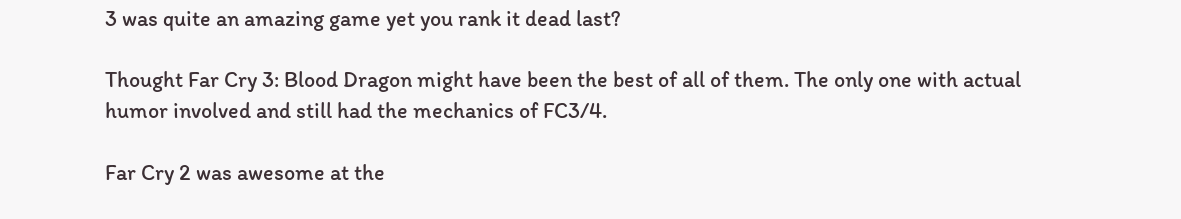3 was quite an amazing game yet you rank it dead last?

Thought Far Cry 3: Blood Dragon might have been the best of all of them. The only one with actual humor involved and still had the mechanics of FC3/4.

Far Cry 2 was awesome at the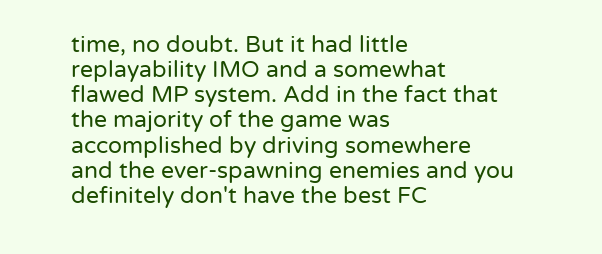time, no doubt. But it had little replayability IMO and a somewhat flawed MP system. Add in the fact that the majority of the game was accomplished by driving somewhere and the ever-spawning enemies and you definitely don't have the best FC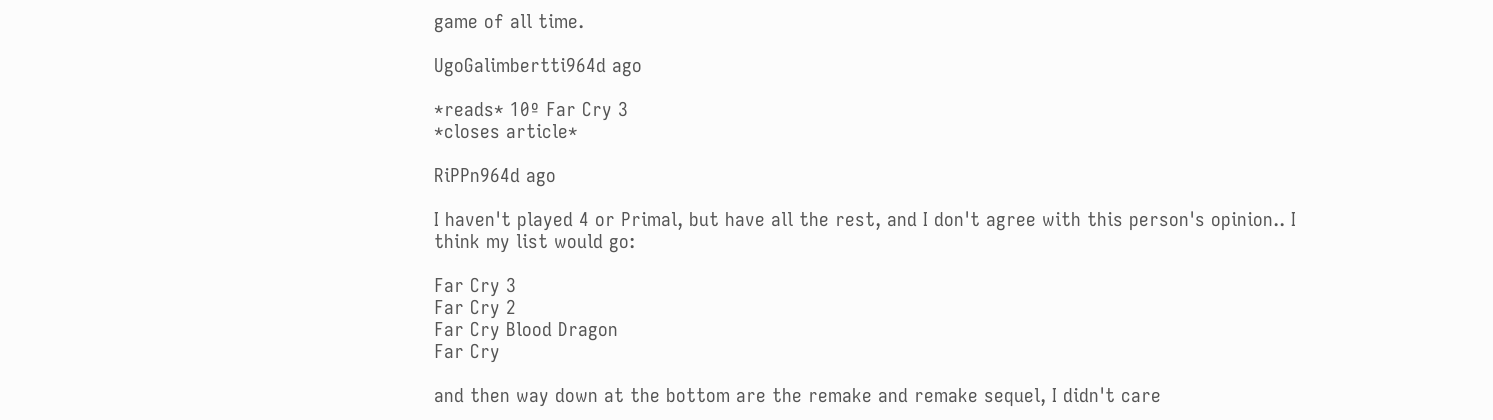game of all time.

UgoGalimbertti964d ago

*reads* 10º Far Cry 3
*closes article*

RiPPn964d ago

I haven't played 4 or Primal, but have all the rest, and I don't agree with this person's opinion.. I think my list would go:

Far Cry 3
Far Cry 2
Far Cry Blood Dragon
Far Cry

and then way down at the bottom are the remake and remake sequel, I didn't care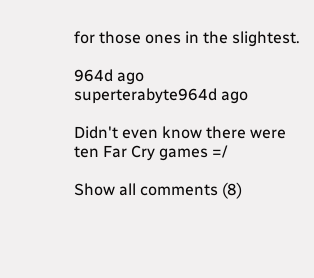for those ones in the slightest.

964d ago
superterabyte964d ago

Didn't even know there were ten Far Cry games =/

Show all comments (8)